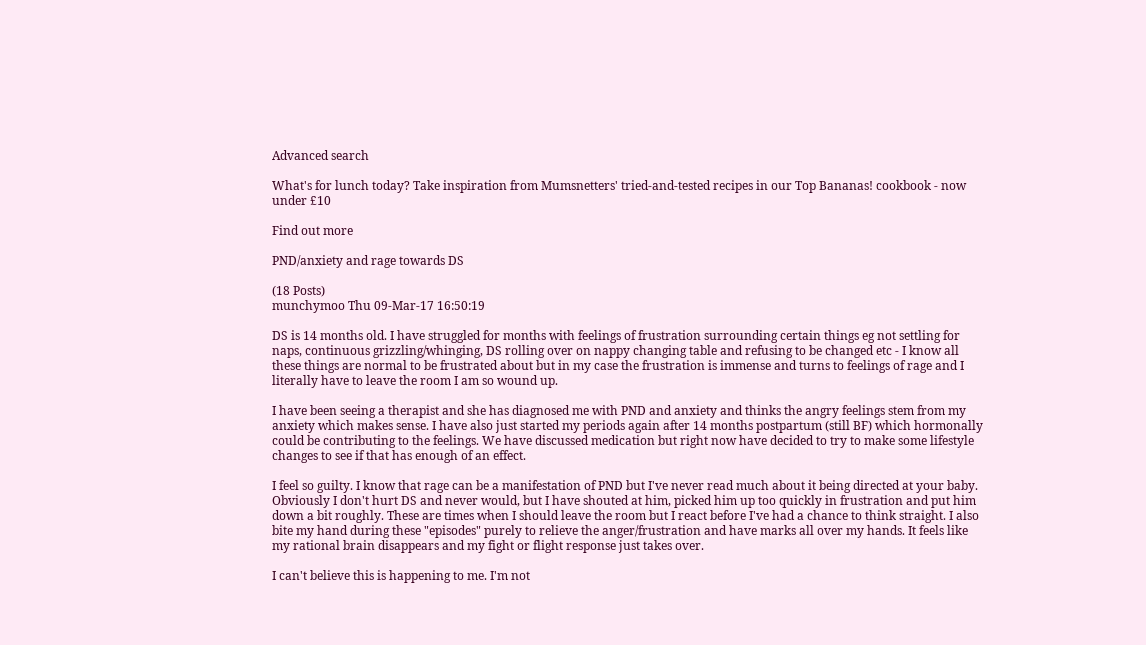Advanced search

What's for lunch today? Take inspiration from Mumsnetters' tried-and-tested recipes in our Top Bananas! cookbook - now under £10

Find out more

PND/anxiety and rage towards DS

(18 Posts)
munchymoo Thu 09-Mar-17 16:50:19

DS is 14 months old. I have struggled for months with feelings of frustration surrounding certain things eg not settling for naps, continuous grizzling/whinging, DS rolling over on nappy changing table and refusing to be changed etc - I know all these things are normal to be frustrated about but in my case the frustration is immense and turns to feelings of rage and I literally have to leave the room I am so wound up.

I have been seeing a therapist and she has diagnosed me with PND and anxiety and thinks the angry feelings stem from my anxiety which makes sense. I have also just started my periods again after 14 months postpartum (still BF) which hormonally could be contributing to the feelings. We have discussed medication but right now have decided to try to make some lifestyle changes to see if that has enough of an effect.

I feel so guilty. I know that rage can be a manifestation of PND but I've never read much about it being directed at your baby. Obviously I don't hurt DS and never would, but I have shouted at him, picked him up too quickly in frustration and put him down a bit roughly. These are times when I should leave the room but I react before I've had a chance to think straight. I also bite my hand during these "episodes" purely to relieve the anger/frustration and have marks all over my hands. It feels like my rational brain disappears and my fight or flight response just takes over.

I can't believe this is happening to me. I'm not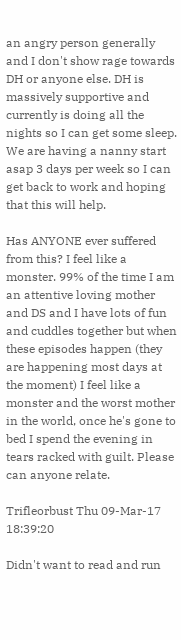an angry person generally and I don't show rage towards DH or anyone else. DH is massively supportive and currently is doing all the nights so I can get some sleep. We are having a nanny start asap 3 days per week so I can get back to work and hoping that this will help.

Has ANYONE ever suffered from this? I feel like a monster. 99% of the time I am an attentive loving mother and DS and I have lots of fun and cuddles together but when these episodes happen (they are happening most days at the moment) I feel like a monster and the worst mother in the world, once he's gone to bed I spend the evening in tears racked with guilt. Please can anyone relate.

Trifleorbust Thu 09-Mar-17 18:39:20

Didn't want to read and run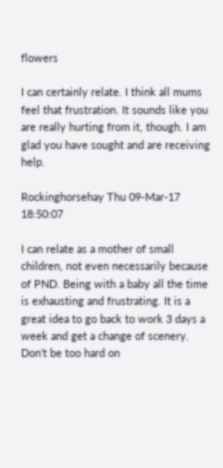flowers

I can certainly relate. I think all mums feel that frustration. It sounds like you are really hurting from it, though. I am glad you have sought and are receiving help.

Rockinghorsehay Thu 09-Mar-17 18:50:07

I can relate as a mother of small children, not even necessarily because of PND. Being with a baby all the time is exhausting and frustrating. It is a great idea to go back to work 3 days a week and get a change of scenery. Don't be too hard on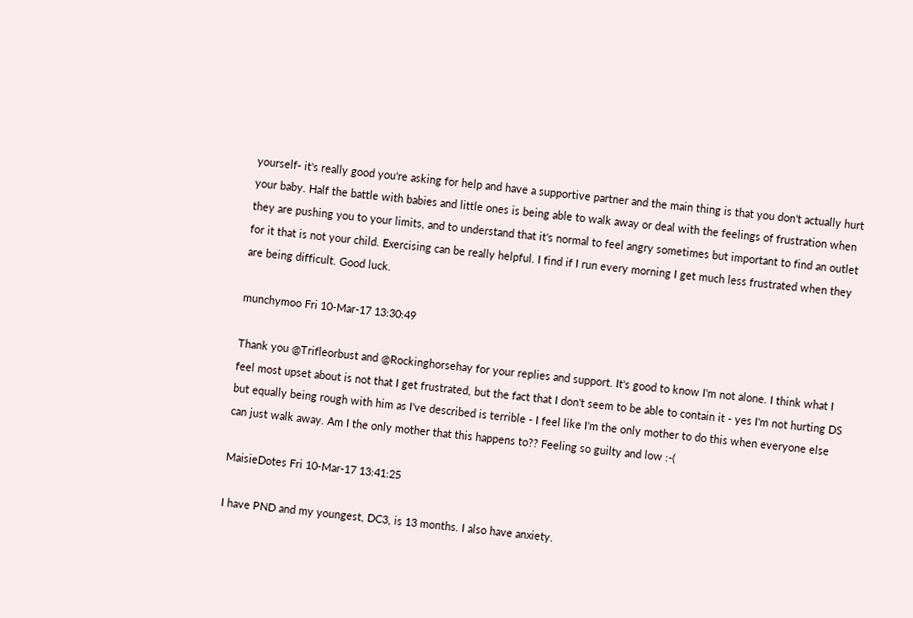yourself- it's really good you're asking for help and have a supportive partner and the main thing is that you don't actually hurt your baby. Half the battle with babies and little ones is being able to walk away or deal with the feelings of frustration when they are pushing you to your limits, and to understand that it's normal to feel angry sometimes but important to find an outlet for it that is not your child. Exercising can be really helpful. I find if I run every morning I get much less frustrated when they are being difficult. Good luck.

munchymoo Fri 10-Mar-17 13:30:49

Thank you @Trifleorbust and @Rockinghorsehay for your replies and support. It's good to know I'm not alone. I think what I feel most upset about is not that I get frustrated, but the fact that I don't seem to be able to contain it - yes I'm not hurting DS but equally being rough with him as I've described is terrible - I feel like I'm the only mother to do this when everyone else can just walk away. Am I the only mother that this happens to?? Feeling so guilty and low :-(

MaisieDotes Fri 10-Mar-17 13:41:25

I have PND and my youngest, DC3, is 13 months. I also have anxiety.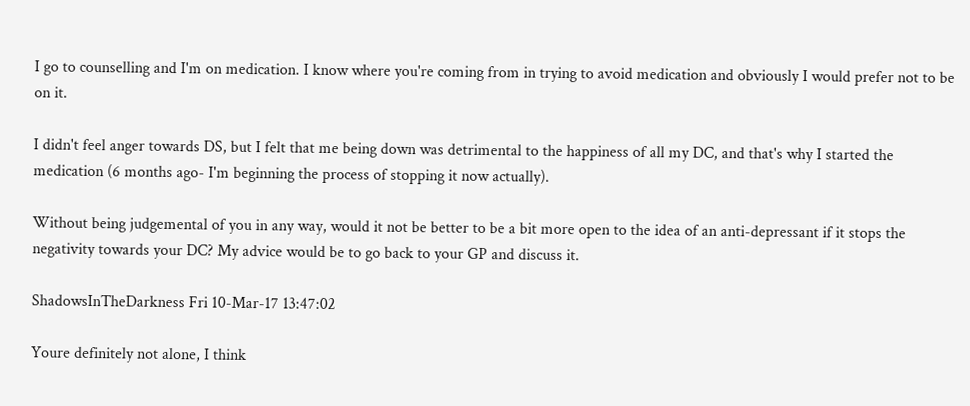I go to counselling and I'm on medication. I know where you're coming from in trying to avoid medication and obviously I would prefer not to be on it.

I didn't feel anger towards DS, but I felt that me being down was detrimental to the happiness of all my DC, and that's why I started the medication (6 months ago- I'm beginning the process of stopping it now actually).

Without being judgemental of you in any way, would it not be better to be a bit more open to the idea of an anti-depressant if it stops the negativity towards your DC? My advice would be to go back to your GP and discuss it.

ShadowsInTheDarkness Fri 10-Mar-17 13:47:02

Youre definitely not alone, I think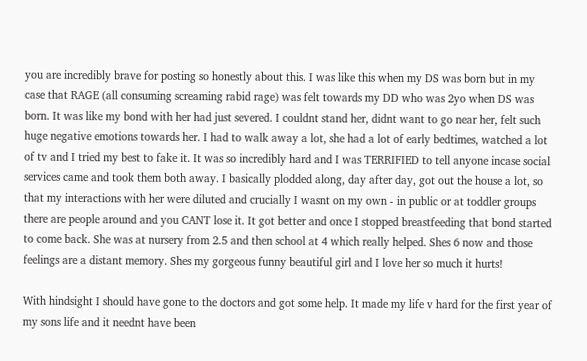you are incredibly brave for posting so honestly about this. I was like this when my DS was born but in my case that RAGE (all consuming screaming rabid rage) was felt towards my DD who was 2yo when DS was born. It was like my bond with her had just severed. I couldnt stand her, didnt want to go near her, felt such huge negative emotions towards her. I had to walk away a lot, she had a lot of early bedtimes, watched a lot of tv and I tried my best to fake it. It was so incredibly hard and I was TERRIFIED to tell anyone incase social services came and took them both away. I basically plodded along, day after day, got out the house a lot, so that my interactions with her were diluted and crucially I wasnt on my own - in public or at toddler groups there are people around and you CANT lose it. It got better and once I stopped breastfeeding that bond started to come back. She was at nursery from 2.5 and then school at 4 which really helped. Shes 6 now and those feelings are a distant memory. Shes my gorgeous funny beautiful girl and I love her so much it hurts!

With hindsight I should have gone to the doctors and got some help. It made my life v hard for the first year of my sons life and it neednt have been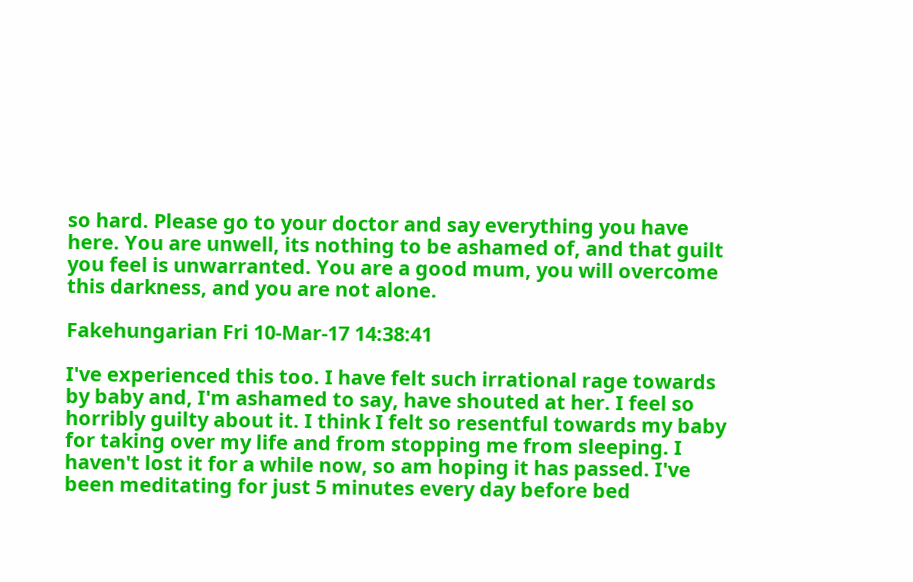so hard. Please go to your doctor and say everything you have here. You are unwell, its nothing to be ashamed of, and that guilt you feel is unwarranted. You are a good mum, you will overcome this darkness, and you are not alone.

Fakehungarian Fri 10-Mar-17 14:38:41

I've experienced this too. I have felt such irrational rage towards by baby and, I'm ashamed to say, have shouted at her. I feel so horribly guilty about it. I think I felt so resentful towards my baby for taking over my life and from stopping me from sleeping. I haven't lost it for a while now, so am hoping it has passed. I've been meditating for just 5 minutes every day before bed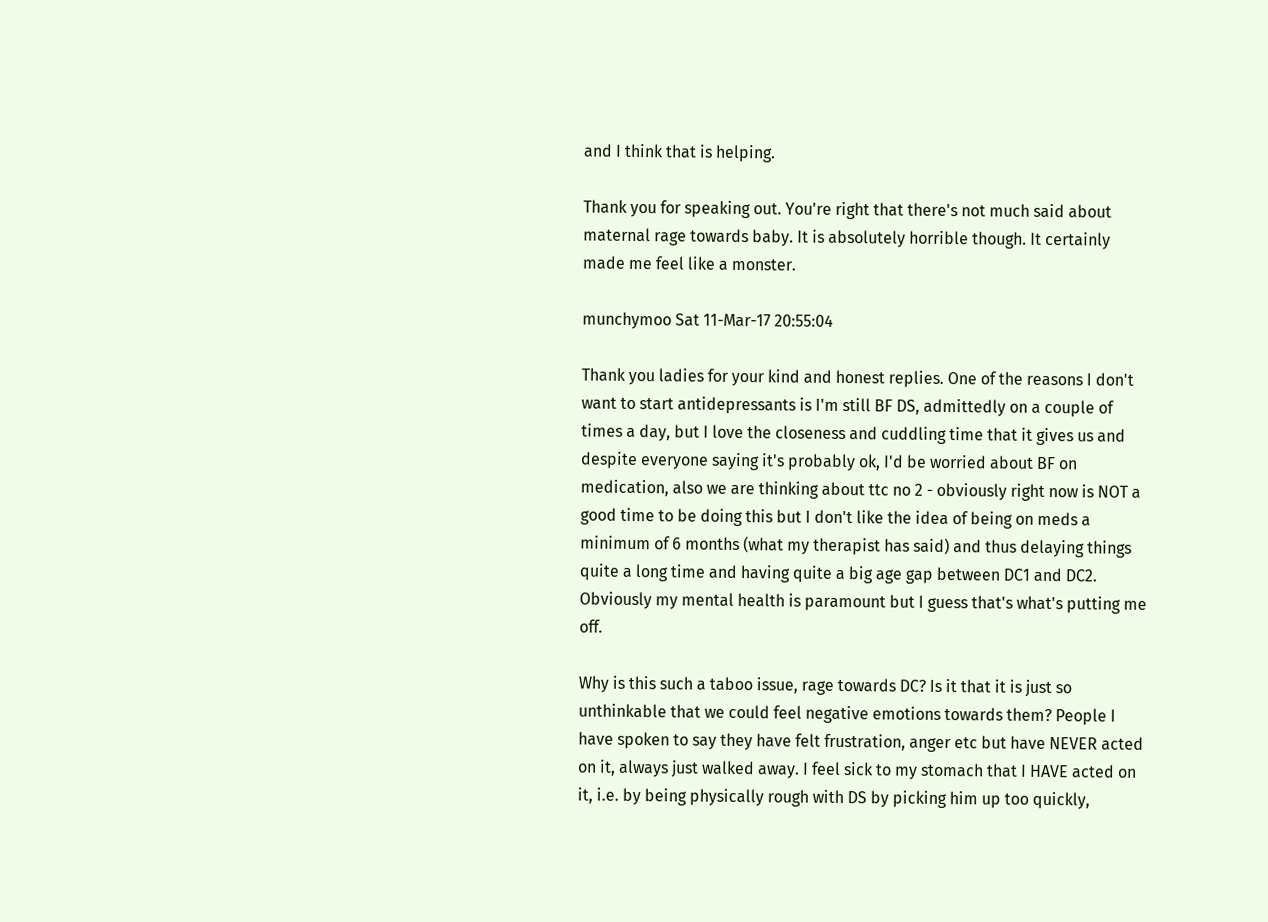and I think that is helping.

Thank you for speaking out. You're right that there's not much said about maternal rage towards baby. It is absolutely horrible though. It certainly made me feel like a monster.

munchymoo Sat 11-Mar-17 20:55:04

Thank you ladies for your kind and honest replies. One of the reasons I don't want to start antidepressants is I'm still BF DS, admittedly on a couple of times a day, but I love the closeness and cuddling time that it gives us and despite everyone saying it's probably ok, I'd be worried about BF on medication, also we are thinking about ttc no 2 - obviously right now is NOT a good time to be doing this but I don't like the idea of being on meds a minimum of 6 months (what my therapist has said) and thus delaying things quite a long time and having quite a big age gap between DC1 and DC2. Obviously my mental health is paramount but I guess that's what's putting me off.

Why is this such a taboo issue, rage towards DC? Is it that it is just so unthinkable that we could feel negative emotions towards them? People I have spoken to say they have felt frustration, anger etc but have NEVER acted on it, always just walked away. I feel sick to my stomach that I HAVE acted on it, i.e. by being physically rough with DS by picking him up too quickly,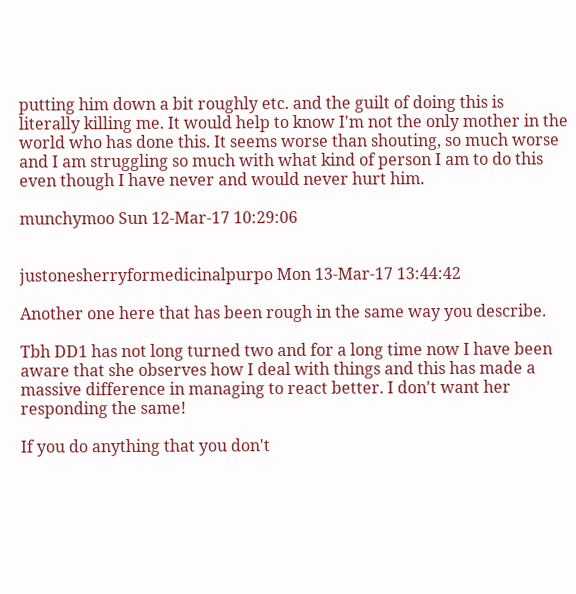putting him down a bit roughly etc. and the guilt of doing this is literally killing me. It would help to know I'm not the only mother in the world who has done this. It seems worse than shouting, so much worse and I am struggling so much with what kind of person I am to do this even though I have never and would never hurt him.

munchymoo Sun 12-Mar-17 10:29:06


justonesherryformedicinalpurpo Mon 13-Mar-17 13:44:42

Another one here that has been rough in the same way you describe.

Tbh DD1 has not long turned two and for a long time now I have been aware that she observes how I deal with things and this has made a massive difference in managing to react better. I don't want her responding the same!

If you do anything that you don't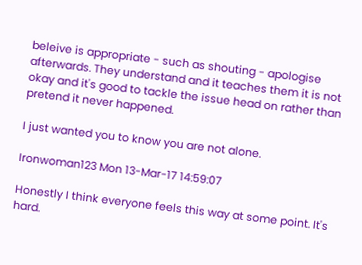beleive is appropriate - such as shouting - apologise afterwards. They understand and it teaches them it is not okay and it's good to tackle the issue head on rather than pretend it never happened.

I just wanted you to know you are not alone.

Ironwoman123 Mon 13-Mar-17 14:59:07

Honestly I think everyone feels this way at some point. It's hard.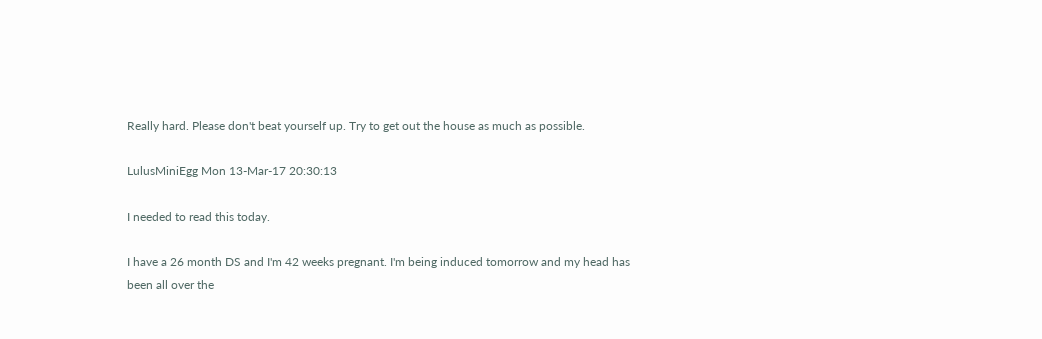Really hard. Please don't beat yourself up. Try to get out the house as much as possible.

LulusMiniEgg Mon 13-Mar-17 20:30:13

I needed to read this today.

I have a 26 month DS and I'm 42 weeks pregnant. I'm being induced tomorrow and my head has been all over the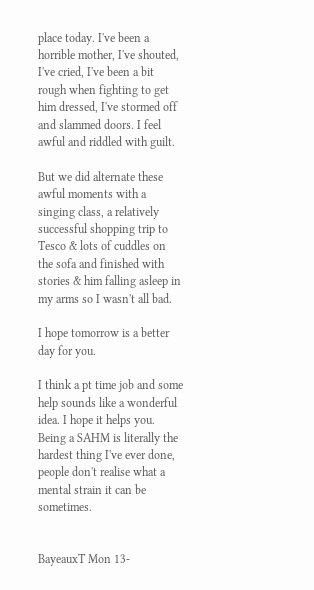place today. I've been a horrible mother, I've shouted, I've cried, I've been a bit rough when fighting to get him dressed, I've stormed off and slammed doors. I feel awful and riddled with guilt.

But we did alternate these awful moments with a singing class, a relatively successful shopping trip to Tesco & lots of cuddles on the sofa and finished with stories & him falling asleep in my arms so I wasn't all bad.

I hope tomorrow is a better day for you.

I think a pt time job and some help sounds like a wonderful idea. I hope it helps you. Being a SAHM is literally the hardest thing I've ever done, people don't realise what a mental strain it can be sometimes.


BayeauxT Mon 13-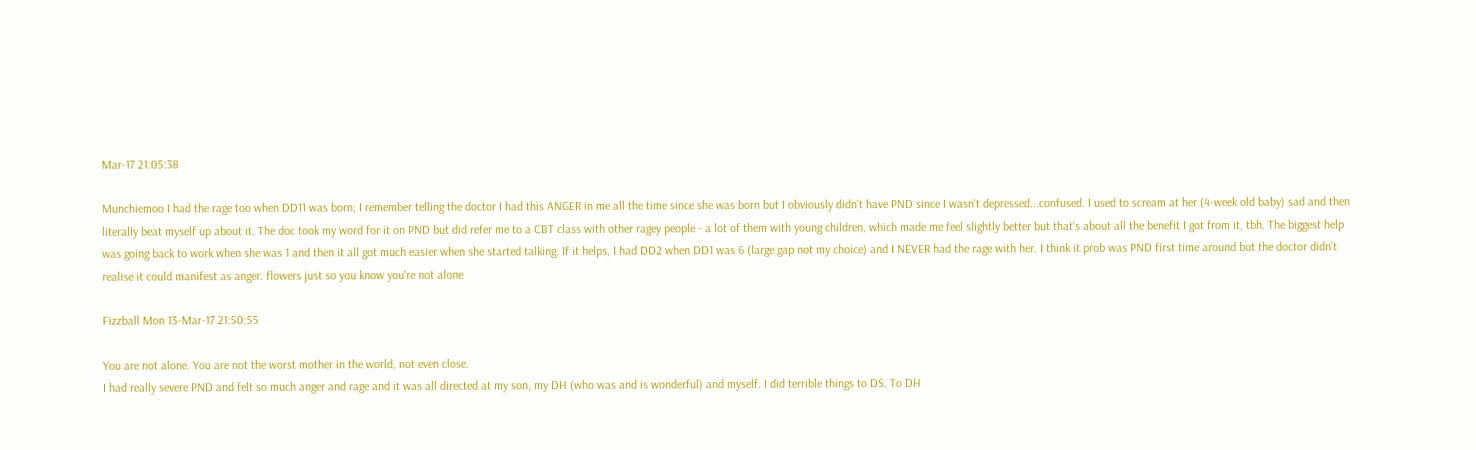Mar-17 21:05:38

Munchiemoo I had the rage too when DD11 was born; I remember telling the doctor I had this ANGER in me all the time since she was born but I obviously didn't have PND since I wasn't depressed...confused. I used to scream at her (4-week old baby) sad and then literally beat myself up about it. The doc took my word for it on PND but did refer me to a CBT class with other ragey people - a lot of them with young children, which made me feel slightly better but that's about all the benefit I got from it, tbh. The biggest help was going back to work when she was 1 and then it all got much easier when she started talking. If it helps, I had DD2 when DD1 was 6 (large gap not my choice) and I NEVER had the rage with her. I think it prob was PND first time around but the doctor didn't realise it could manifest as anger. flowers just so you know you're not alone

Fizzball Mon 13-Mar-17 21:50:55

You are not alone. You are not the worst mother in the world, not even close.
I had really severe PND and felt so much anger and rage and it was all directed at my son, my DH (who was and is wonderful) and myself. I did terrible things to DS. To DH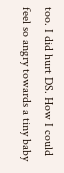too. I did hurt DS. How I could feel so angry towards a tiny baby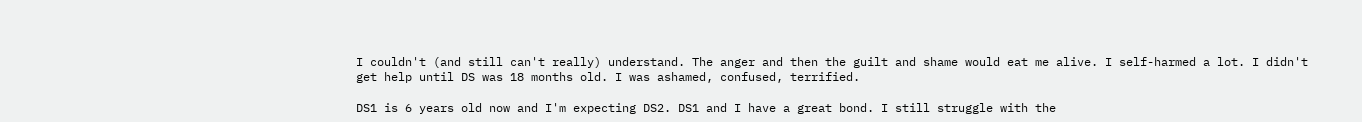I couldn't (and still can't really) understand. The anger and then the guilt and shame would eat me alive. I self-harmed a lot. I didn't get help until DS was 18 months old. I was ashamed, confused, terrified.

DS1 is 6 years old now and I'm expecting DS2. DS1 and I have a great bond. I still struggle with the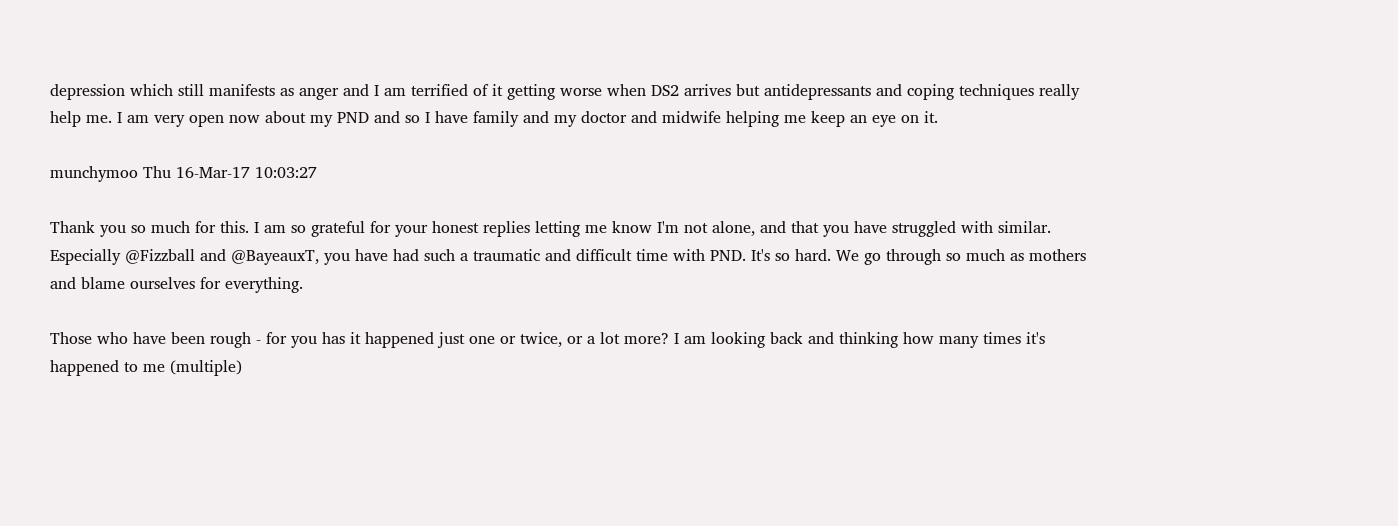depression which still manifests as anger and I am terrified of it getting worse when DS2 arrives but antidepressants and coping techniques really help me. I am very open now about my PND and so I have family and my doctor and midwife helping me keep an eye on it.

munchymoo Thu 16-Mar-17 10:03:27

Thank you so much for this. I am so grateful for your honest replies letting me know I'm not alone, and that you have struggled with similar. Especially @Fizzball and @BayeauxT, you have had such a traumatic and difficult time with PND. It's so hard. We go through so much as mothers and blame ourselves for everything.

Those who have been rough - for you has it happened just one or twice, or a lot more? I am looking back and thinking how many times it's happened to me (multiple)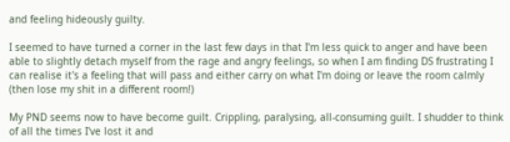and feeling hideously guilty.

I seemed to have turned a corner in the last few days in that I'm less quick to anger and have been able to slightly detach myself from the rage and angry feelings, so when I am finding DS frustrating I can realise it's a feeling that will pass and either carry on what I'm doing or leave the room calmly (then lose my shit in a different room!)

My PND seems now to have become guilt. Crippling, paralysing, all-consuming guilt. I shudder to think of all the times I've lost it and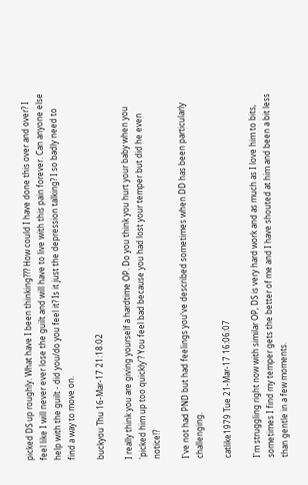picked DS up roughly. What have I been thinking??? How could I have done this over and over? I feel like I will never ever lose the guilt and will have to live with this pain forever. Can anyone else help with the guilt - did you/do you feel it? Is it just the depression talking? I so badly need to find a way to move on.

buckyou Thu 16-Mar-17 21:18:02

I really think you are giving yourself a hardtime OP. Do you think you hurt your baby when you 'picked him up too quickly'? You feel bad because you had lost your temper but did he even notice!?

I've not had PND but had feelings you've described sometimes when DD has been particularly challenging.

catlike1979 Tue 21-Mar-17 16:06:07

I'm struggling right now with similar OP, DS is very hard work and as much as I love him to bits, sometimes I find my temper gets the better of me and I have shouted at him and been a bit less than gentle in a few moments.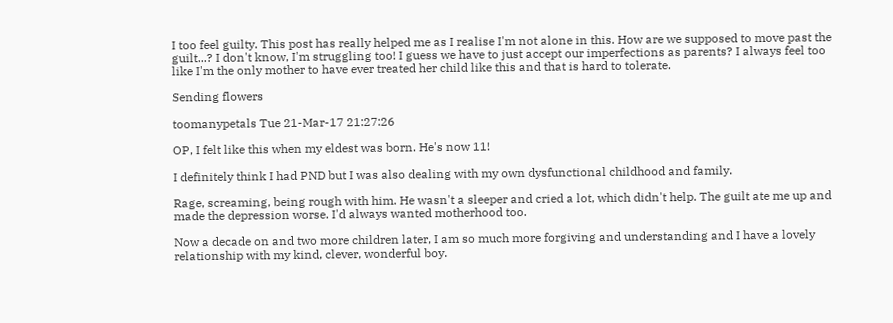I too feel guilty. This post has really helped me as I realise I'm not alone in this. How are we supposed to move past the guilt...? I don't know, I'm struggling too! I guess we have to just accept our imperfections as parents? I always feel too like I'm the only mother to have ever treated her child like this and that is hard to tolerate.

Sending flowers

toomanypetals Tue 21-Mar-17 21:27:26

OP, I felt like this when my eldest was born. He's now 11!

I definitely think I had PND but I was also dealing with my own dysfunctional childhood and family.

Rage, screaming, being rough with him. He wasn't a sleeper and cried a lot, which didn't help. The guilt ate me up and made the depression worse. I'd always wanted motherhood too.

Now a decade on and two more children later, I am so much more forgiving and understanding and I have a lovely relationship with my kind, clever, wonderful boy.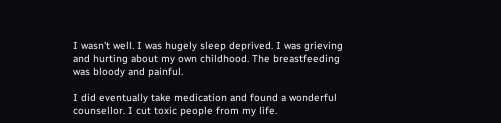I wasn't well. I was hugely sleep deprived. I was grieving and hurting about my own childhood. The breastfeeding was bloody and painful.

I did eventually take medication and found a wonderful counsellor. I cut toxic people from my life.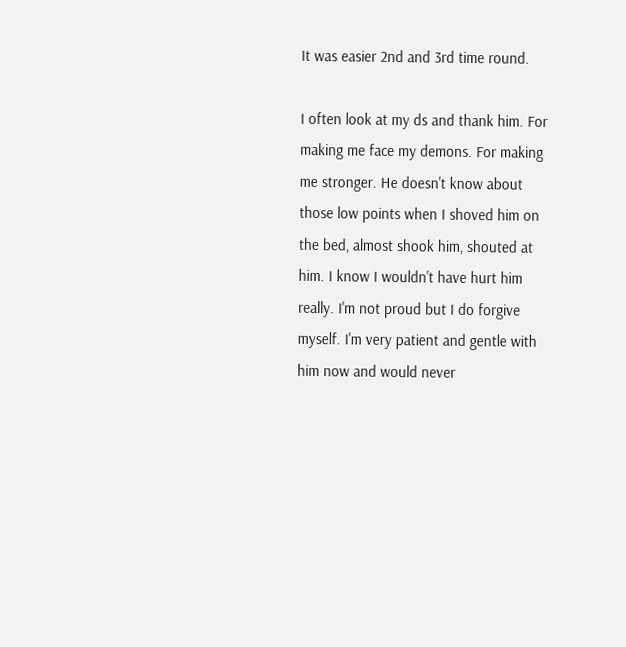It was easier 2nd and 3rd time round.

I often look at my ds and thank him. For making me face my demons. For making me stronger. He doesn't know about those low points when I shoved him on the bed, almost shook him, shouted at him. I know I wouldn't have hurt him really. I'm not proud but I do forgive myself. I'm very patient and gentle with him now and would never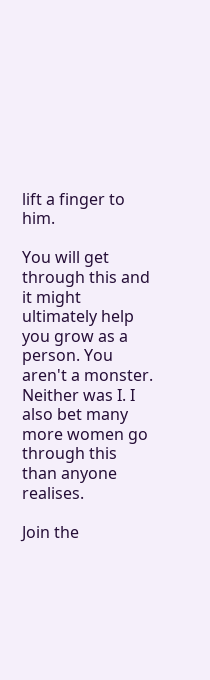lift a finger to him.

You will get through this and it might ultimately help you grow as a person. You aren't a monster. Neither was I. I also bet many more women go through this than anyone realises.

Join the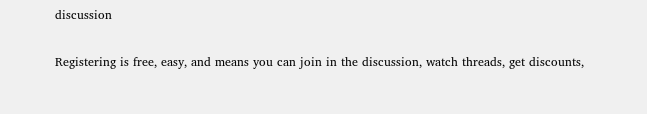discussion

Registering is free, easy, and means you can join in the discussion, watch threads, get discounts,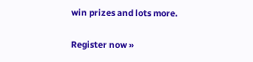win prizes and lots more.

Register now »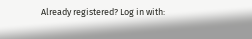Already registered? Log in with: